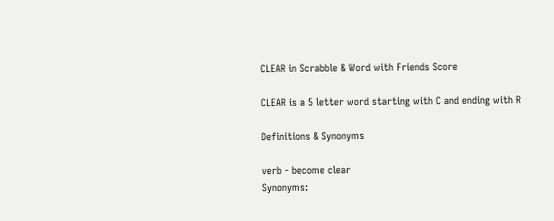CLEAR in Scrabble & Word with Friends Score

CLEAR is a 5 letter word starting with C and ending with R

Definitions & Synonyms

verb - become clear
Synonyms: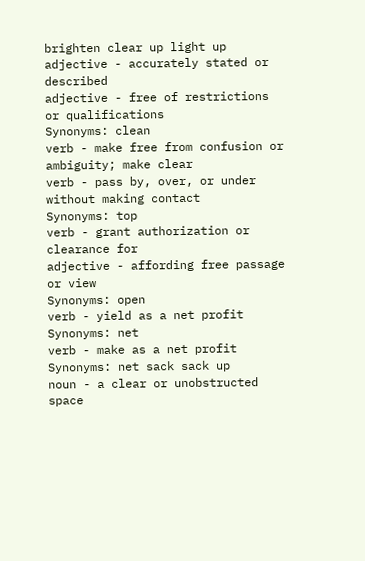brighten clear up light up
adjective - accurately stated or described
adjective - free of restrictions or qualifications
Synonyms: clean
verb - make free from confusion or ambiguity; make clear
verb - pass by, over, or under without making contact
Synonyms: top
verb - grant authorization or clearance for
adjective - affording free passage or view
Synonyms: open
verb - yield as a net profit
Synonyms: net
verb - make as a net profit
Synonyms: net sack sack up
noun - a clear or unobstructed space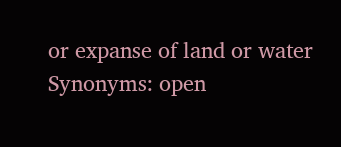or expanse of land or water
Synonyms: open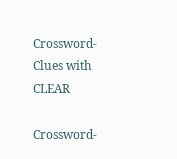Crossword-Clues with CLEAR

Crossword-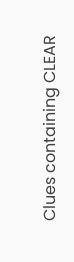Clues containing CLEAR